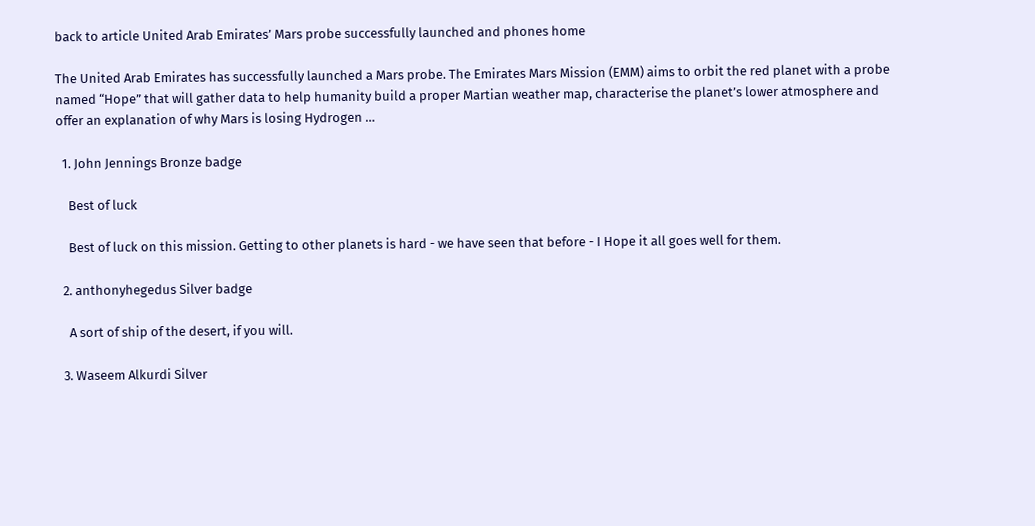back to article United Arab Emirates’ Mars probe successfully launched and phones home

The United Arab Emirates has successfully launched a Mars probe. The Emirates Mars Mission (EMM) aims to orbit the red planet with a probe named “Hope” that will gather data to help humanity build a proper Martian weather map, characterise the planet’s lower atmosphere and offer an explanation of why Mars is losing Hydrogen …

  1. John Jennings Bronze badge

    Best of luck

    Best of luck on this mission. Getting to other planets is hard - we have seen that before - I Hope it all goes well for them.

  2. anthonyhegedus Silver badge

    A sort of ship of the desert, if you will.

  3. Waseem Alkurdi Silver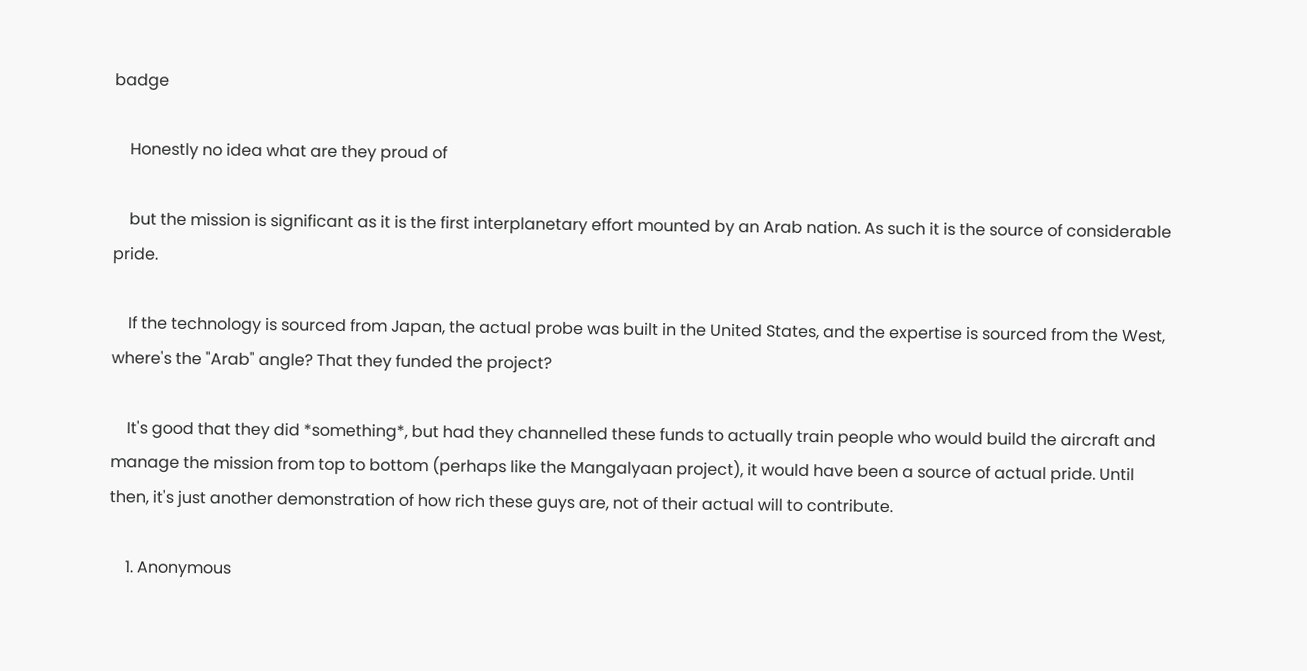badge

    Honestly no idea what are they proud of

    but the mission is significant as it is the first interplanetary effort mounted by an Arab nation. As such it is the source of considerable pride.

    If the technology is sourced from Japan, the actual probe was built in the United States, and the expertise is sourced from the West, where's the "Arab" angle? That they funded the project?

    It's good that they did *something*, but had they channelled these funds to actually train people who would build the aircraft and manage the mission from top to bottom (perhaps like the Mangalyaan project), it would have been a source of actual pride. Until then, it's just another demonstration of how rich these guys are, not of their actual will to contribute.

    1. Anonymous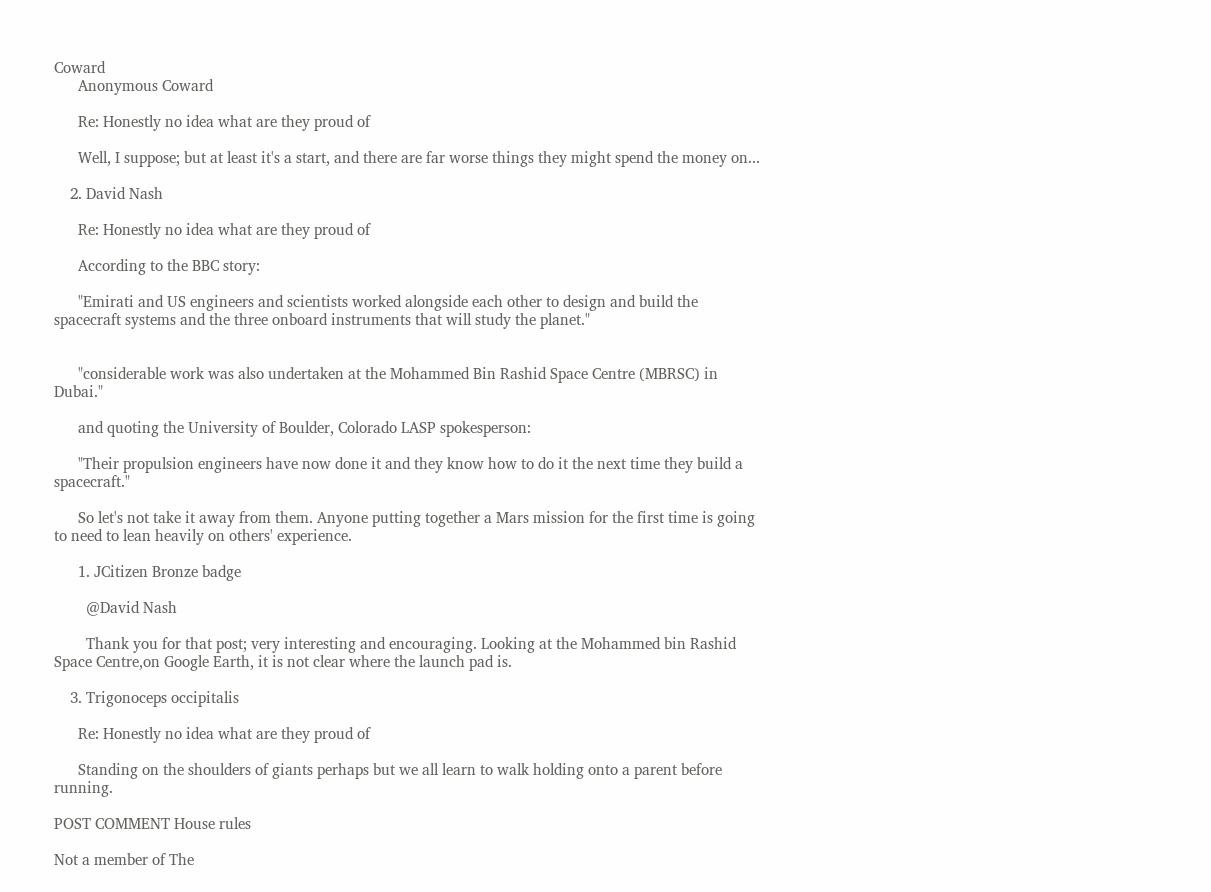Coward
      Anonymous Coward

      Re: Honestly no idea what are they proud of

      Well, I suppose; but at least it's a start, and there are far worse things they might spend the money on...

    2. David Nash

      Re: Honestly no idea what are they proud of

      According to the BBC story:

      "Emirati and US engineers and scientists worked alongside each other to design and build the spacecraft systems and the three onboard instruments that will study the planet."


      "considerable work was also undertaken at the Mohammed Bin Rashid Space Centre (MBRSC) in Dubai."

      and quoting the University of Boulder, Colorado LASP spokesperson:

      "Their propulsion engineers have now done it and they know how to do it the next time they build a spacecraft."

      So let's not take it away from them. Anyone putting together a Mars mission for the first time is going to need to lean heavily on others' experience.

      1. JCitizen Bronze badge

        @David Nash

        Thank you for that post; very interesting and encouraging. Looking at the Mohammed bin Rashid Space Centre,on Google Earth, it is not clear where the launch pad is.

    3. Trigonoceps occipitalis

      Re: Honestly no idea what are they proud of

      Standing on the shoulders of giants perhaps but we all learn to walk holding onto a parent before running.

POST COMMENT House rules

Not a member of The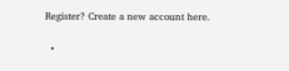Register? Create a new account here.

  •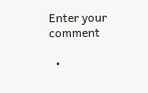Enter your comment

  •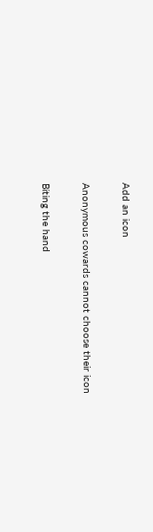Add an icon

Anonymous cowards cannot choose their icon

Biting the hand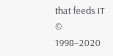that feeds IT © 1998–2020